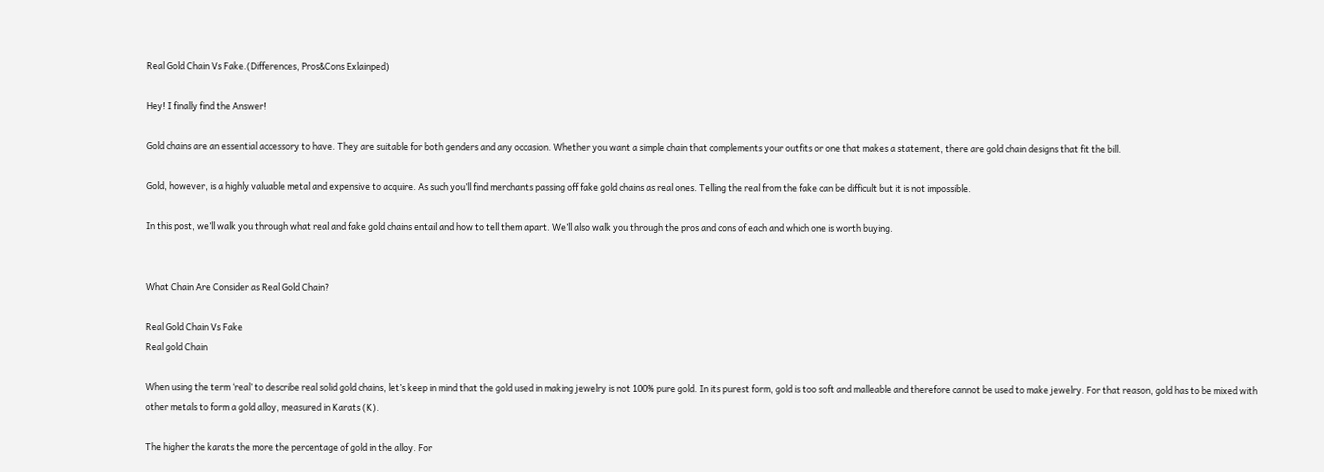Real Gold Chain Vs Fake.(Differences, Pros&Cons Exlainped)

Hey! I finally find the Answer!

Gold chains are an essential accessory to have. They are suitable for both genders and any occasion. Whether you want a simple chain that complements your outfits or one that makes a statement, there are gold chain designs that fit the bill.

Gold, however, is a highly valuable metal and expensive to acquire. As such you’ll find merchants passing off fake gold chains as real ones. Telling the real from the fake can be difficult but it is not impossible.

In this post, we’ll walk you through what real and fake gold chains entail and how to tell them apart. We’ll also walk you through the pros and cons of each and which one is worth buying.


What Chain Are Consider as Real Gold Chain?

Real Gold Chain Vs Fake
Real gold Chain

When using the term ‘real’ to describe real solid gold chains, let’s keep in mind that the gold used in making jewelry is not 100% pure gold. In its purest form, gold is too soft and malleable and therefore cannot be used to make jewelry. For that reason, gold has to be mixed with other metals to form a gold alloy, measured in Karats (K).

The higher the karats the more the percentage of gold in the alloy. For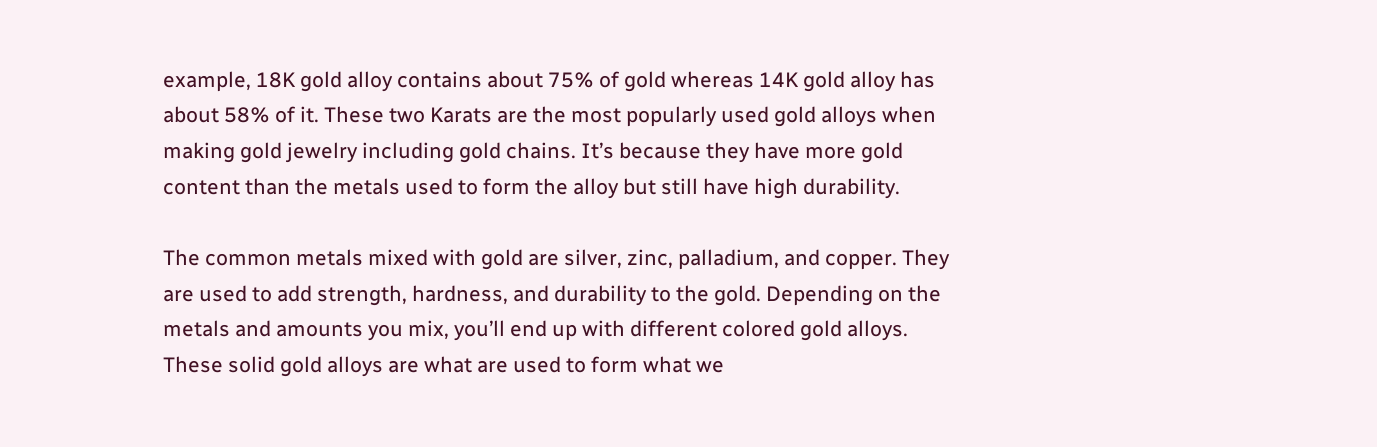example, 18K gold alloy contains about 75% of gold whereas 14K gold alloy has about 58% of it. These two Karats are the most popularly used gold alloys when making gold jewelry including gold chains. It’s because they have more gold content than the metals used to form the alloy but still have high durability.

The common metals mixed with gold are silver, zinc, palladium, and copper. They are used to add strength, hardness, and durability to the gold. Depending on the metals and amounts you mix, you’ll end up with different colored gold alloys. These solid gold alloys are what are used to form what we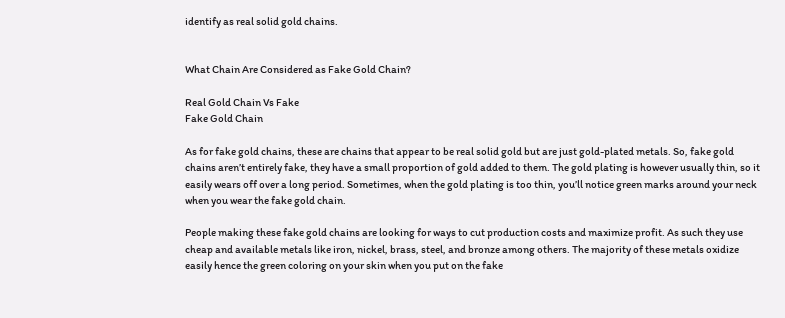identify as real solid gold chains.


What Chain Are Considered as Fake Gold Chain?

Real Gold Chain Vs Fake
Fake Gold Chain

As for fake gold chains, these are chains that appear to be real solid gold but are just gold-plated metals. So, fake gold chains aren’t entirely fake, they have a small proportion of gold added to them. The gold plating is however usually thin, so it easily wears off over a long period. Sometimes, when the gold plating is too thin, you’ll notice green marks around your neck when you wear the fake gold chain.

People making these fake gold chains are looking for ways to cut production costs and maximize profit. As such they use cheap and available metals like iron, nickel, brass, steel, and bronze among others. The majority of these metals oxidize easily hence the green coloring on your skin when you put on the fake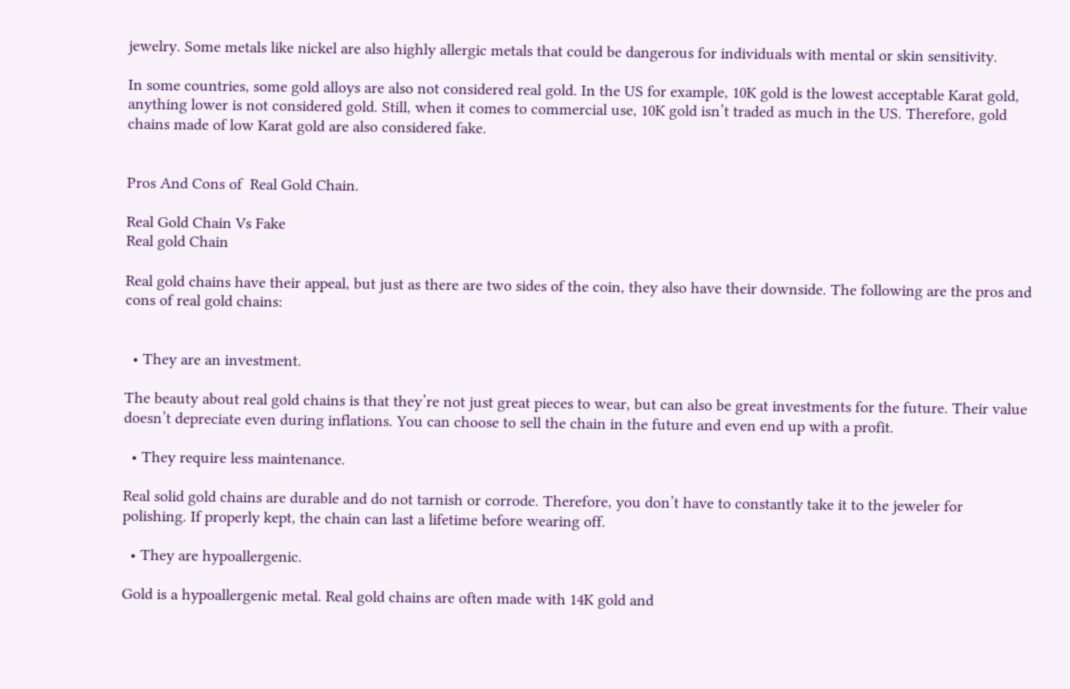jewelry. Some metals like nickel are also highly allergic metals that could be dangerous for individuals with mental or skin sensitivity.

In some countries, some gold alloys are also not considered real gold. In the US for example, 10K gold is the lowest acceptable Karat gold, anything lower is not considered gold. Still, when it comes to commercial use, 10K gold isn’t traded as much in the US. Therefore, gold chains made of low Karat gold are also considered fake.


Pros And Cons of  Real Gold Chain.

Real Gold Chain Vs Fake
Real gold Chain

Real gold chains have their appeal, but just as there are two sides of the coin, they also have their downside. The following are the pros and cons of real gold chains:


  • They are an investment.

The beauty about real gold chains is that they’re not just great pieces to wear, but can also be great investments for the future. Their value doesn’t depreciate even during inflations. You can choose to sell the chain in the future and even end up with a profit.

  • They require less maintenance.

Real solid gold chains are durable and do not tarnish or corrode. Therefore, you don’t have to constantly take it to the jeweler for polishing. If properly kept, the chain can last a lifetime before wearing off.

  • They are hypoallergenic.

Gold is a hypoallergenic metal. Real gold chains are often made with 14K gold and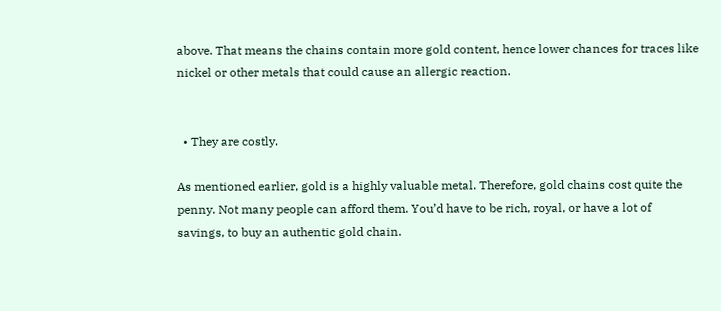above. That means the chains contain more gold content, hence lower chances for traces like nickel or other metals that could cause an allergic reaction.


  • They are costly.

As mentioned earlier, gold is a highly valuable metal. Therefore, gold chains cost quite the penny. Not many people can afford them. You’d have to be rich, royal, or have a lot of savings, to buy an authentic gold chain.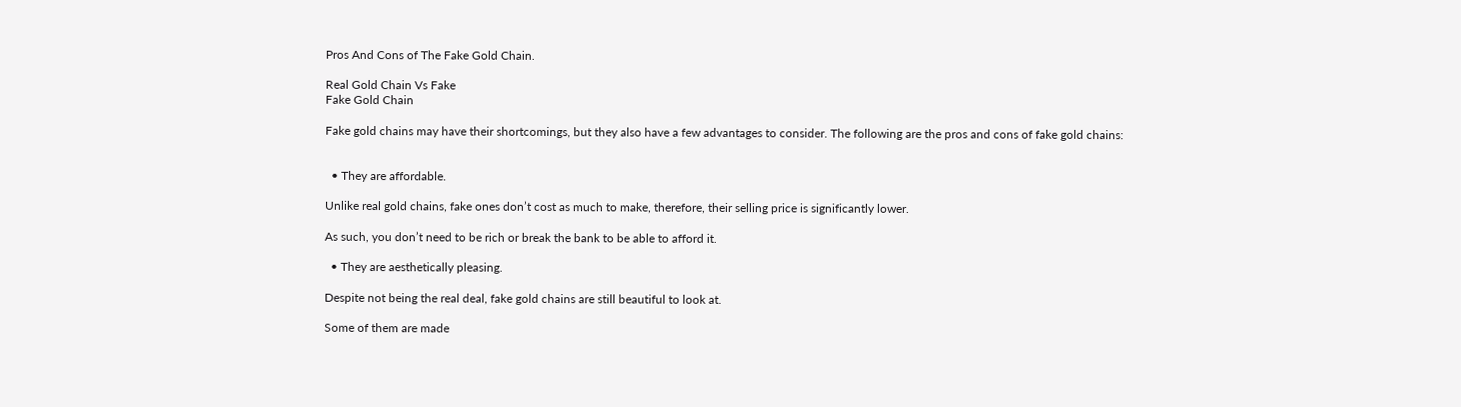Pros And Cons of The Fake Gold Chain.

Real Gold Chain Vs Fake
Fake Gold Chain

Fake gold chains may have their shortcomings, but they also have a few advantages to consider. The following are the pros and cons of fake gold chains:


  • They are affordable.

Unlike real gold chains, fake ones don’t cost as much to make, therefore, their selling price is significantly lower.

As such, you don’t need to be rich or break the bank to be able to afford it.

  • They are aesthetically pleasing.

Despite not being the real deal, fake gold chains are still beautiful to look at.

Some of them are made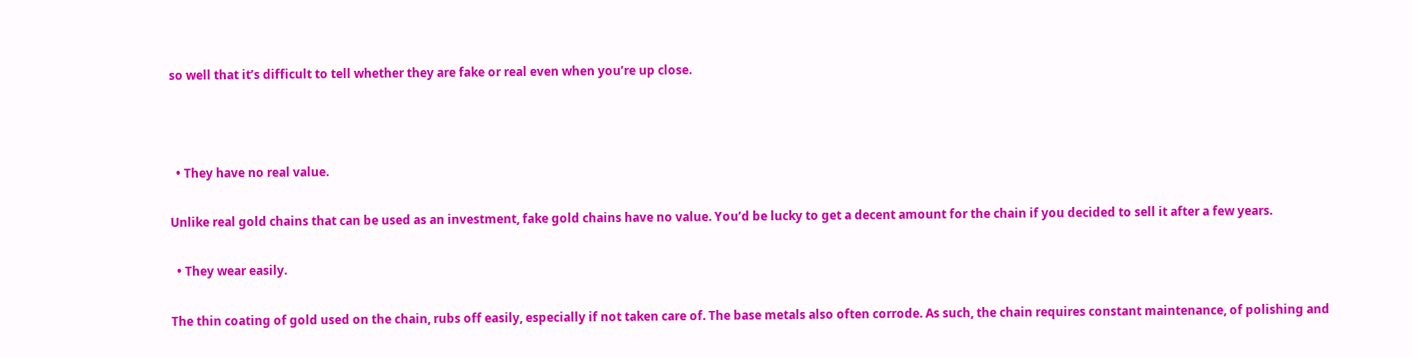so well that it’s difficult to tell whether they are fake or real even when you’re up close.



  • They have no real value.

Unlike real gold chains that can be used as an investment, fake gold chains have no value. You’d be lucky to get a decent amount for the chain if you decided to sell it after a few years.

  • They wear easily.

The thin coating of gold used on the chain, rubs off easily, especially if not taken care of. The base metals also often corrode. As such, the chain requires constant maintenance, of polishing and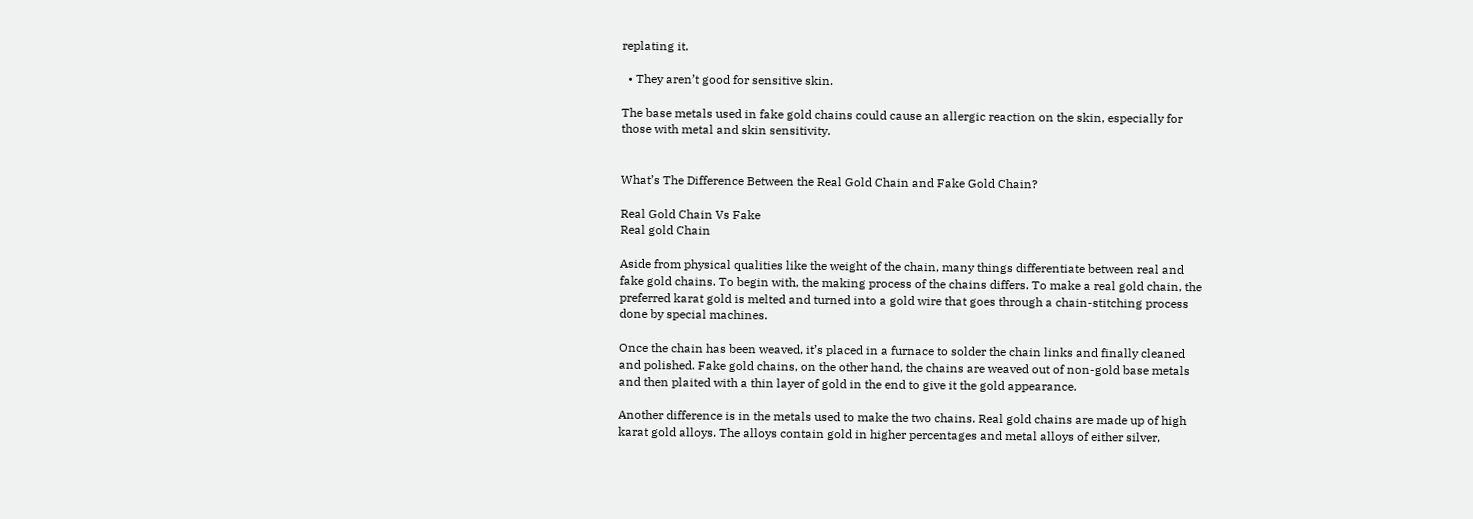replating it.

  • They aren’t good for sensitive skin.

The base metals used in fake gold chains could cause an allergic reaction on the skin, especially for those with metal and skin sensitivity.


What’s The Difference Between the Real Gold Chain and Fake Gold Chain?

Real Gold Chain Vs Fake
Real gold Chain

Aside from physical qualities like the weight of the chain, many things differentiate between real and fake gold chains. To begin with, the making process of the chains differs. To make a real gold chain, the preferred karat gold is melted and turned into a gold wire that goes through a chain-stitching process done by special machines.

Once the chain has been weaved, it’s placed in a furnace to solder the chain links and finally cleaned and polished. Fake gold chains, on the other hand, the chains are weaved out of non-gold base metals and then plaited with a thin layer of gold in the end to give it the gold appearance.

Another difference is in the metals used to make the two chains. Real gold chains are made up of high karat gold alloys. The alloys contain gold in higher percentages and metal alloys of either silver,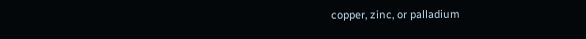copper, zinc, or palladium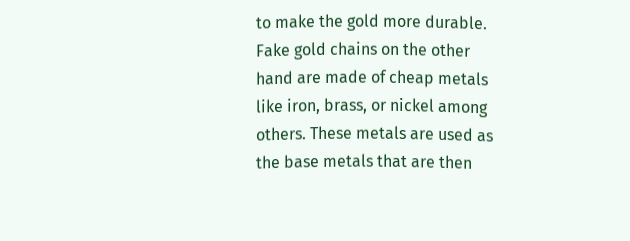to make the gold more durable. Fake gold chains on the other hand are made of cheap metals like iron, brass, or nickel among others. These metals are used as the base metals that are then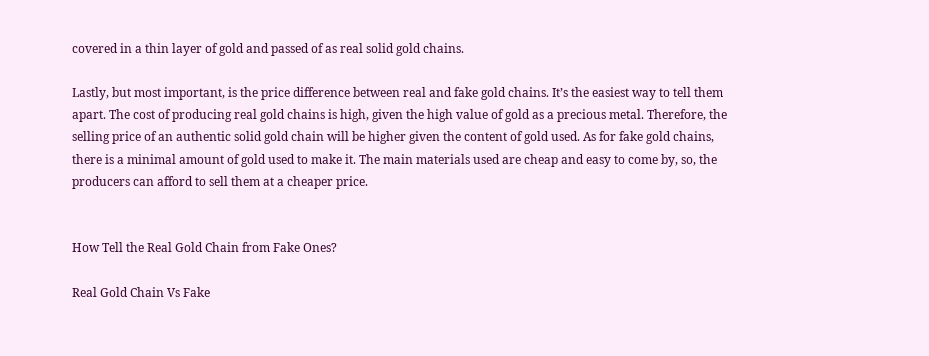covered in a thin layer of gold and passed of as real solid gold chains.

Lastly, but most important, is the price difference between real and fake gold chains. It’s the easiest way to tell them apart. The cost of producing real gold chains is high, given the high value of gold as a precious metal. Therefore, the selling price of an authentic solid gold chain will be higher given the content of gold used. As for fake gold chains, there is a minimal amount of gold used to make it. The main materials used are cheap and easy to come by, so, the producers can afford to sell them at a cheaper price.


How Tell the Real Gold Chain from Fake Ones?

Real Gold Chain Vs Fake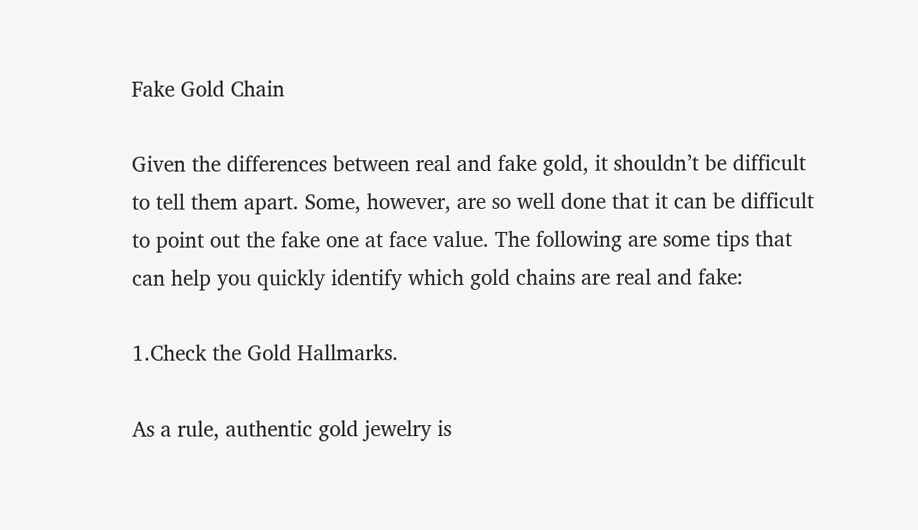Fake Gold Chain

Given the differences between real and fake gold, it shouldn’t be difficult to tell them apart. Some, however, are so well done that it can be difficult to point out the fake one at face value. The following are some tips that can help you quickly identify which gold chains are real and fake:

1.Check the Gold Hallmarks.

As a rule, authentic gold jewelry is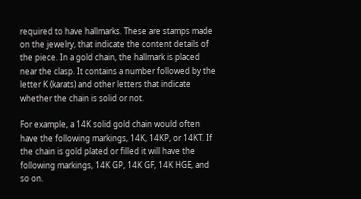required to have hallmarks. These are stamps made on the jewelry, that indicate the content details of the piece. In a gold chain, the hallmark is placed near the clasp. It contains a number followed by the letter K (karats) and other letters that indicate whether the chain is solid or not.

For example, a 14K solid gold chain would often have the following markings, 14K, 14KP, or 14KT. If the chain is gold plated or filled it will have the following markings, 14K GP, 14K GF, 14K HGE, and so on.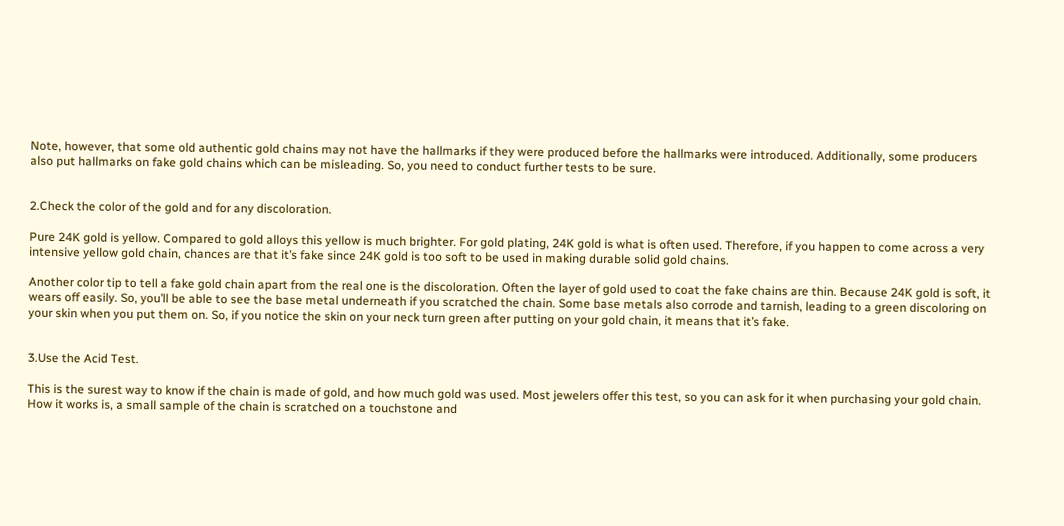Note, however, that some old authentic gold chains may not have the hallmarks if they were produced before the hallmarks were introduced. Additionally, some producers also put hallmarks on fake gold chains which can be misleading. So, you need to conduct further tests to be sure.


2.Check the color of the gold and for any discoloration.

Pure 24K gold is yellow. Compared to gold alloys this yellow is much brighter. For gold plating, 24K gold is what is often used. Therefore, if you happen to come across a very intensive yellow gold chain, chances are that it’s fake since 24K gold is too soft to be used in making durable solid gold chains.

Another color tip to tell a fake gold chain apart from the real one is the discoloration. Often the layer of gold used to coat the fake chains are thin. Because 24K gold is soft, it wears off easily. So, you’ll be able to see the base metal underneath if you scratched the chain. Some base metals also corrode and tarnish, leading to a green discoloring on your skin when you put them on. So, if you notice the skin on your neck turn green after putting on your gold chain, it means that it’s fake.


3.Use the Acid Test.

This is the surest way to know if the chain is made of gold, and how much gold was used. Most jewelers offer this test, so you can ask for it when purchasing your gold chain. How it works is, a small sample of the chain is scratched on a touchstone and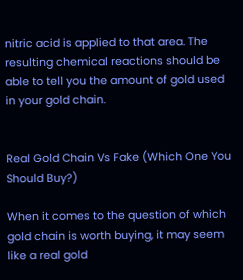nitric acid is applied to that area. The resulting chemical reactions should be able to tell you the amount of gold used in your gold chain.


Real Gold Chain Vs Fake (Which One You Should Buy?)

When it comes to the question of which gold chain is worth buying, it may seem like a real gold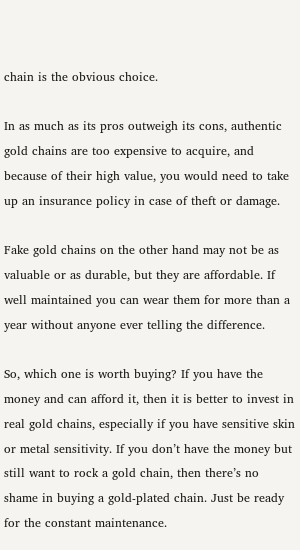chain is the obvious choice.

In as much as its pros outweigh its cons, authentic gold chains are too expensive to acquire, and because of their high value, you would need to take up an insurance policy in case of theft or damage.

Fake gold chains on the other hand may not be as valuable or as durable, but they are affordable. If well maintained you can wear them for more than a year without anyone ever telling the difference.

So, which one is worth buying? If you have the money and can afford it, then it is better to invest in real gold chains, especially if you have sensitive skin or metal sensitivity. If you don’t have the money but still want to rock a gold chain, then there’s no shame in buying a gold-plated chain. Just be ready for the constant maintenance.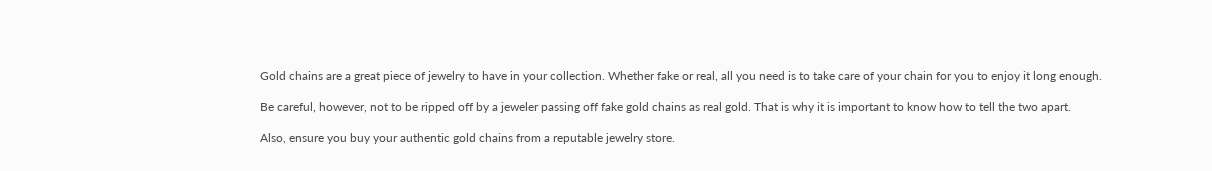Gold chains are a great piece of jewelry to have in your collection. Whether fake or real, all you need is to take care of your chain for you to enjoy it long enough.

Be careful, however, not to be ripped off by a jeweler passing off fake gold chains as real gold. That is why it is important to know how to tell the two apart.

Also, ensure you buy your authentic gold chains from a reputable jewelry store.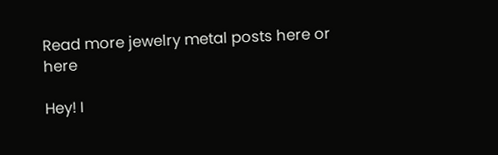Read more jewelry metal posts here or here

Hey! I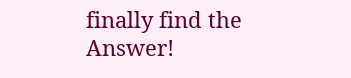finally find the Answer!